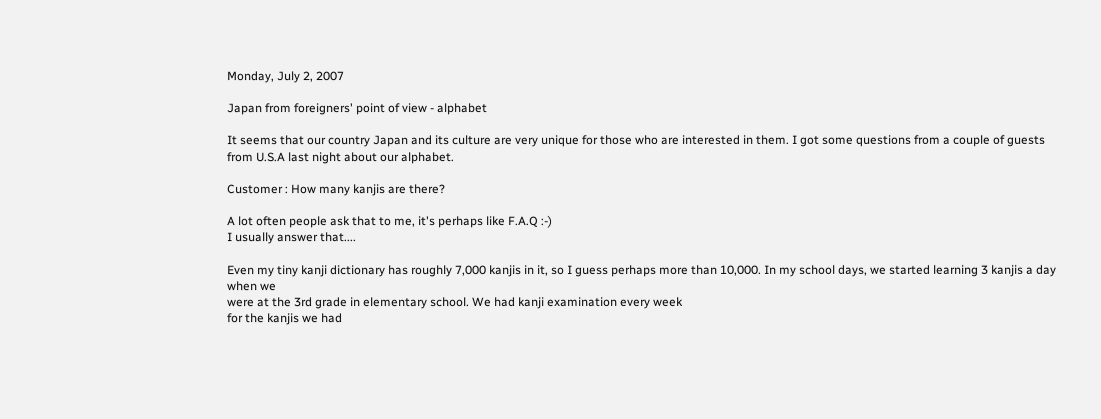Monday, July 2, 2007

Japan from foreigners' point of view - alphabet

It seems that our country Japan and its culture are very unique for those who are interested in them. I got some questions from a couple of guests from U.S.A last night about our alphabet.

Customer : How many kanjis are there?

A lot often people ask that to me, it's perhaps like F.A.Q :-)
I usually answer that....

Even my tiny kanji dictionary has roughly 7,000 kanjis in it, so I guess perhaps more than 10,000. In my school days, we started learning 3 kanjis a day when we
were at the 3rd grade in elementary school. We had kanji examination every week
for the kanjis we had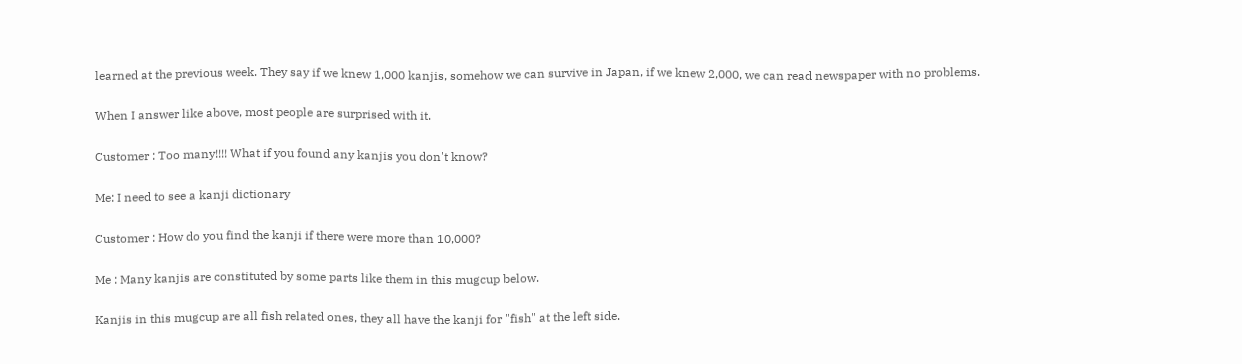learned at the previous week. They say if we knew 1,000 kanjis, somehow we can survive in Japan, if we knew 2,000, we can read newspaper with no problems.

When I answer like above, most people are surprised with it.

Customer : Too many!!!! What if you found any kanjis you don't know?

Me: I need to see a kanji dictionary

Customer : How do you find the kanji if there were more than 10,000?

Me : Many kanjis are constituted by some parts like them in this mugcup below.

Kanjis in this mugcup are all fish related ones, they all have the kanji for "fish" at the left side.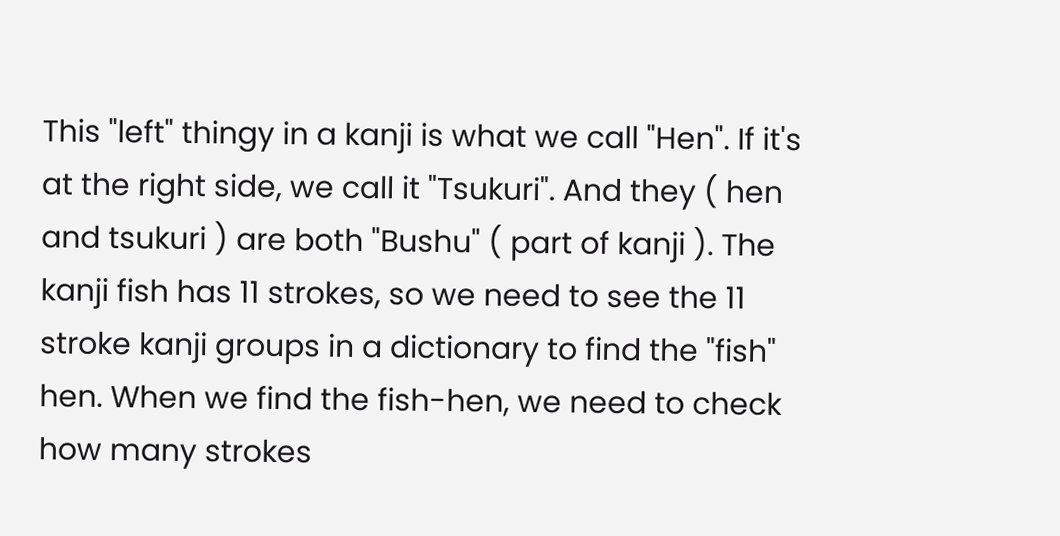This "left" thingy in a kanji is what we call "Hen". If it's at the right side, we call it "Tsukuri". And they ( hen and tsukuri ) are both "Bushu" ( part of kanji ). The kanji fish has 11 strokes, so we need to see the 11 stroke kanji groups in a dictionary to find the "fish" hen. When we find the fish-hen, we need to check how many strokes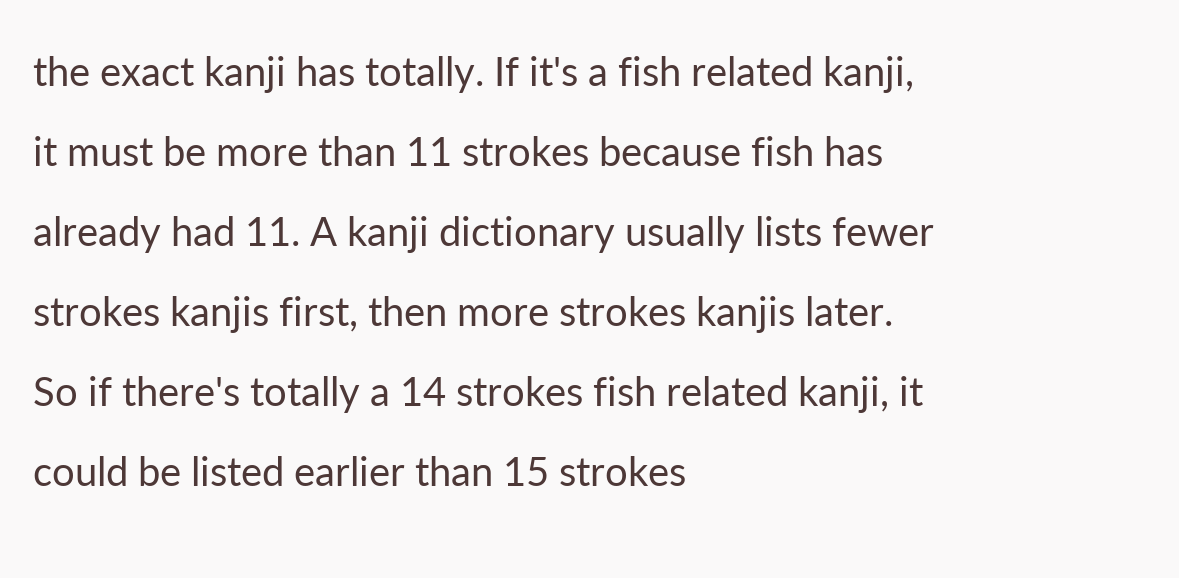the exact kanji has totally. If it's a fish related kanji, it must be more than 11 strokes because fish has already had 11. A kanji dictionary usually lists fewer strokes kanjis first, then more strokes kanjis later.
So if there's totally a 14 strokes fish related kanji, it could be listed earlier than 15 strokes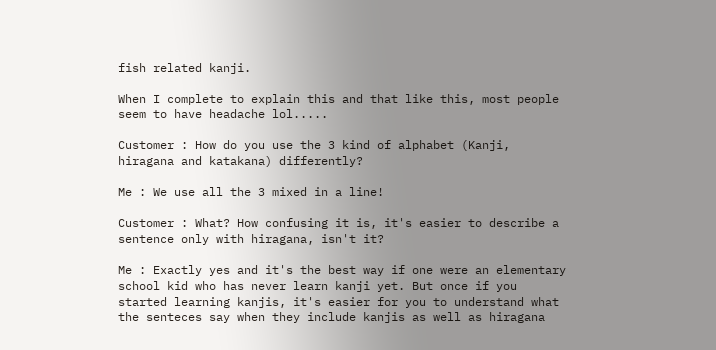fish related kanji.

When I complete to explain this and that like this, most people seem to have headache lol.....

Customer : How do you use the 3 kind of alphabet (Kanji, hiragana and katakana) differently?

Me : We use all the 3 mixed in a line!

Customer : What? How confusing it is, it's easier to describe a sentence only with hiragana, isn't it?

Me : Exactly yes and it's the best way if one were an elementary school kid who has never learn kanji yet. But once if you started learning kanjis, it's easier for you to understand what the senteces say when they include kanjis as well as hiragana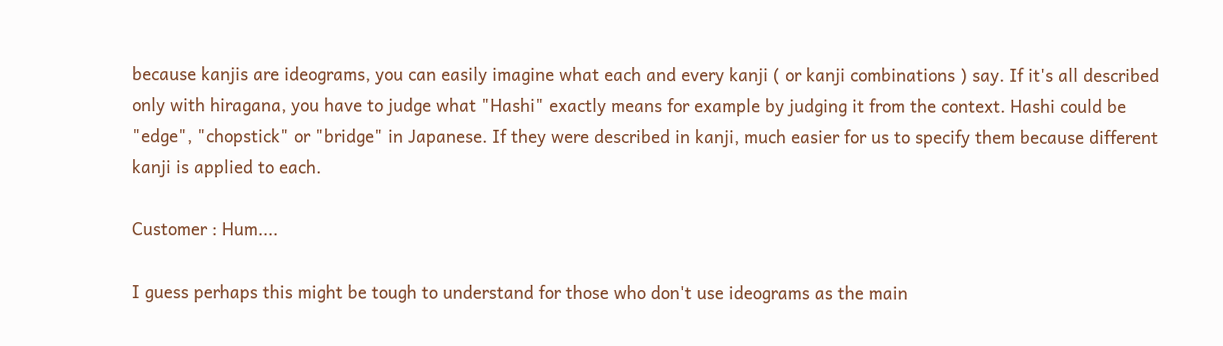because kanjis are ideograms, you can easily imagine what each and every kanji ( or kanji combinations ) say. If it's all described only with hiragana, you have to judge what "Hashi" exactly means for example by judging it from the context. Hashi could be "edge", "chopstick" or "bridge" in Japanese. If they were described in kanji, much easier for us to specify them because different kanji is applied to each.

Customer : Hum....

I guess perhaps this might be tough to understand for those who don't use ideograms as the main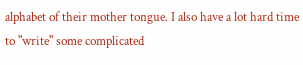alphabet of their mother tongue. I also have a lot hard time to "write" some complicated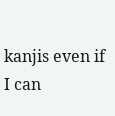kanjis even if I can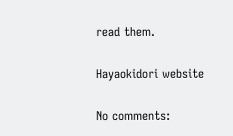read them.

Hayaokidori website

No comments: